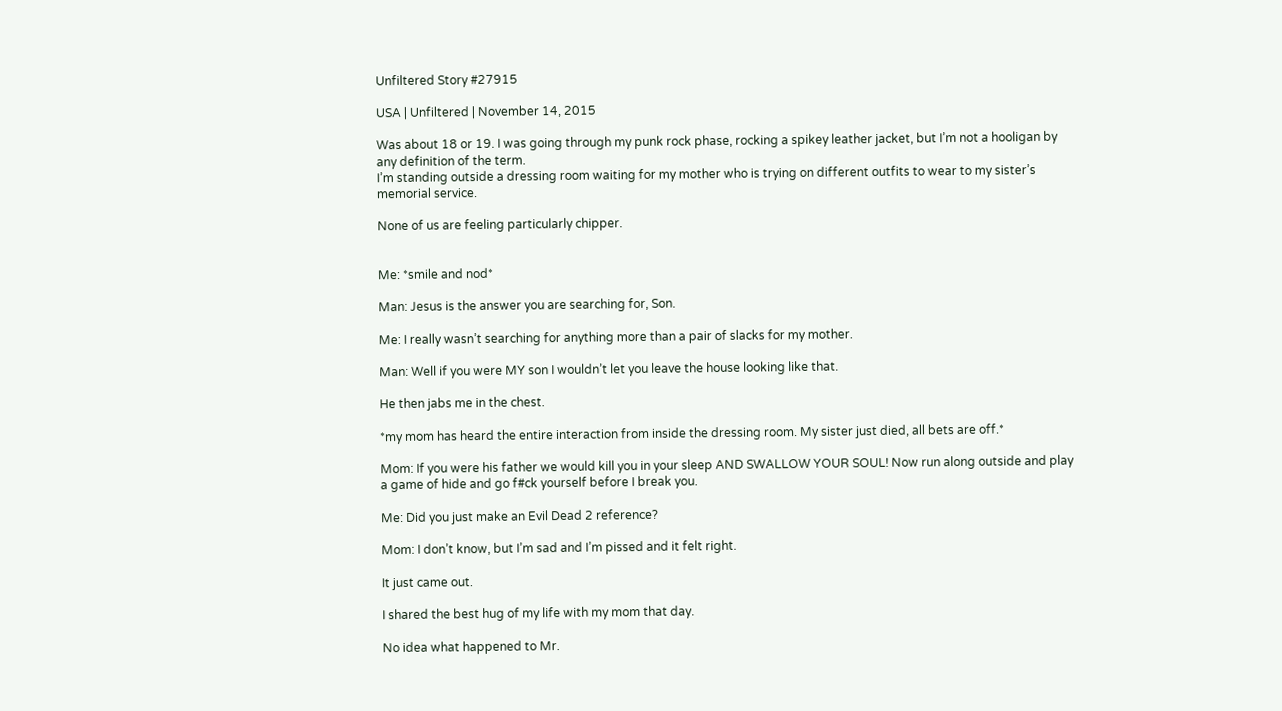Unfiltered Story #27915

USA | Unfiltered | November 14, 2015

Was about 18 or 19. I was going through my punk rock phase, rocking a spikey leather jacket, but I’m not a hooligan by any definition of the term.
I’m standing outside a dressing room waiting for my mother who is trying on different outfits to wear to my sister’s memorial service.

None of us are feeling particularly chipper.


Me: *smile and nod*

Man: Jesus is the answer you are searching for, Son.

Me: I really wasn’t searching for anything more than a pair of slacks for my mother.

Man: Well if you were MY son I wouldn’t let you leave the house looking like that.

He then jabs me in the chest.

*my mom has heard the entire interaction from inside the dressing room. My sister just died, all bets are off.*

Mom: If you were his father we would kill you in your sleep AND SWALLOW YOUR SOUL! Now run along outside and play a game of hide and go f#ck yourself before I break you.

Me: Did you just make an Evil Dead 2 reference?

Mom: I don’t know, but I’m sad and I’m pissed and it felt right.

It just came out.

I shared the best hug of my life with my mom that day.

No idea what happened to Mr.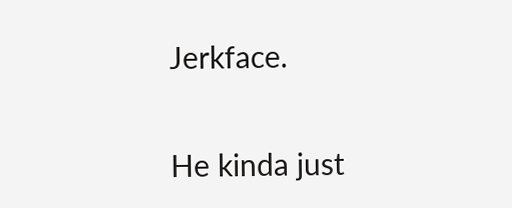Jerkface.

He kinda just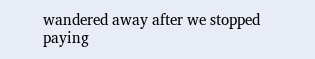wandered away after we stopped paying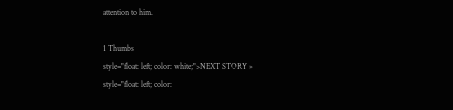attention to him.

1 Thumbs
style="float: left; color: white;">NEXT STORY »
style="float: left; color: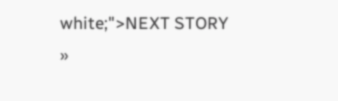white;">NEXT STORY »